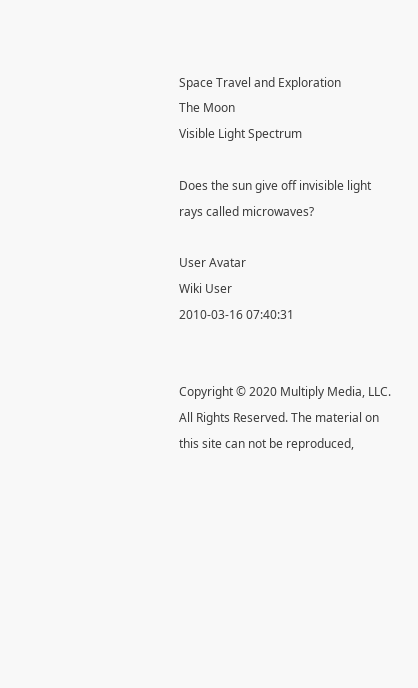Space Travel and Exploration
The Moon
Visible Light Spectrum

Does the sun give off invisible light rays called microwaves?

User Avatar
Wiki User
2010-03-16 07:40:31


Copyright © 2020 Multiply Media, LLC. All Rights Reserved. The material on this site can not be reproduced,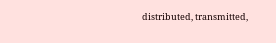distributed, transmitted,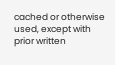cached or otherwise used, except with prior written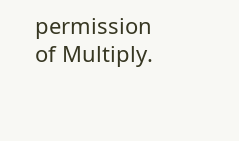permission of Multiply.